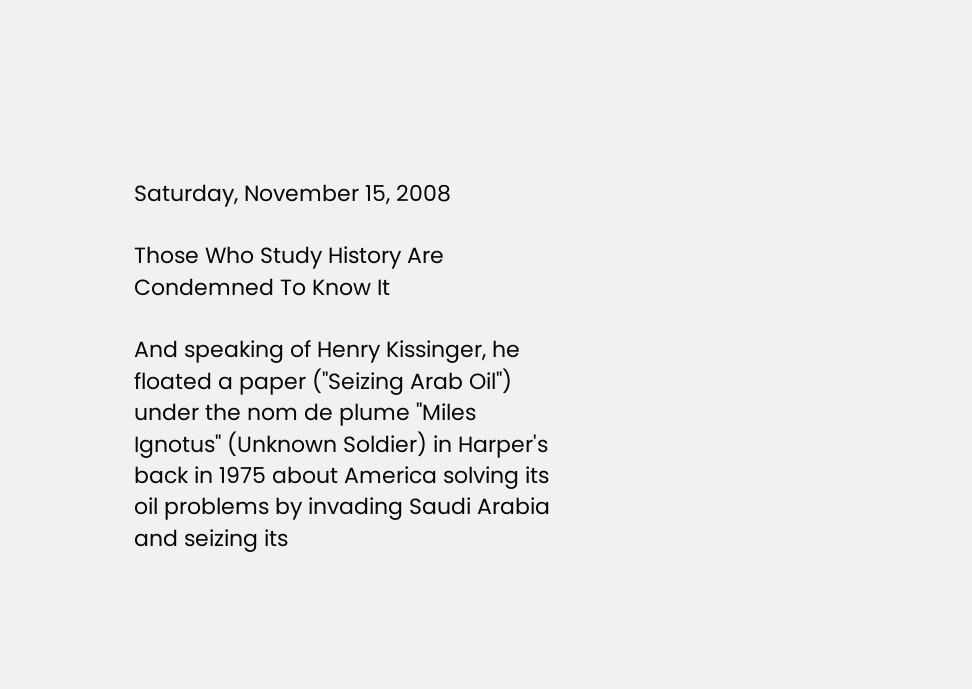Saturday, November 15, 2008

Those Who Study History Are Condemned To Know It

And speaking of Henry Kissinger, he floated a paper ("Seizing Arab Oil") under the nom de plume "Miles Ignotus" (Unknown Soldier) in Harper's back in 1975 about America solving its oil problems by invading Saudi Arabia and seizing its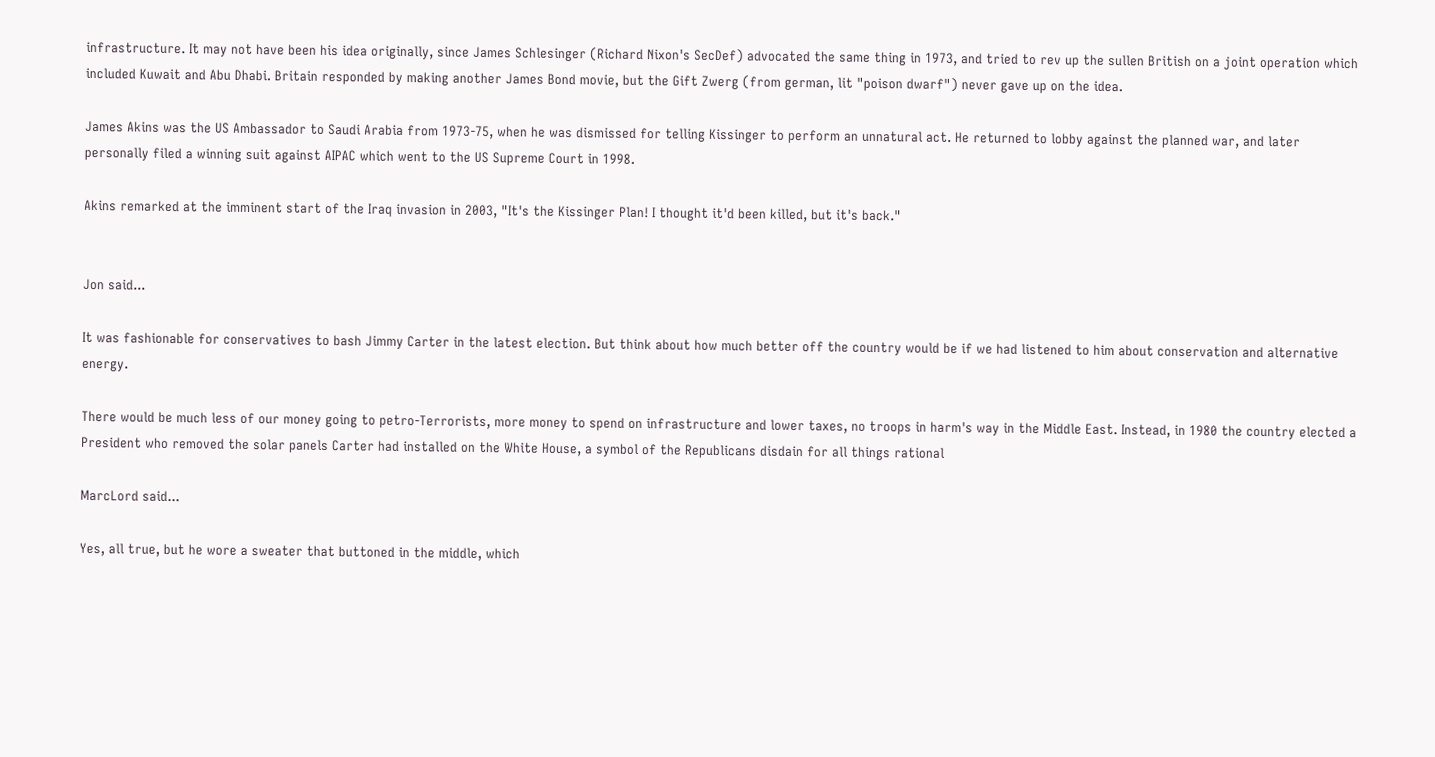infrastructure. It may not have been his idea originally, since James Schlesinger (Richard Nixon's SecDef) advocated the same thing in 1973, and tried to rev up the sullen British on a joint operation which included Kuwait and Abu Dhabi. Britain responded by making another James Bond movie, but the Gift Zwerg (from german, lit "poison dwarf") never gave up on the idea.

James Akins was the US Ambassador to Saudi Arabia from 1973-75, when he was dismissed for telling Kissinger to perform an unnatural act. He returned to lobby against the planned war, and later personally filed a winning suit against AIPAC which went to the US Supreme Court in 1998.

Akins remarked at the imminent start of the Iraq invasion in 2003, "It's the Kissinger Plan! I thought it'd been killed, but it's back."


Jon said...

It was fashionable for conservatives to bash Jimmy Carter in the latest election. But think about how much better off the country would be if we had listened to him about conservation and alternative energy.

There would be much less of our money going to petro-Terrorists, more money to spend on infrastructure and lower taxes, no troops in harm's way in the Middle East. Instead, in 1980 the country elected a President who removed the solar panels Carter had installed on the White House, a symbol of the Republicans disdain for all things rational

MarcLord said...

Yes, all true, but he wore a sweater that buttoned in the middle, which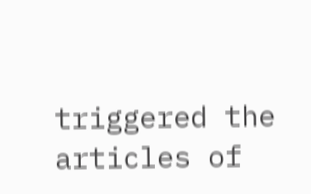triggered the articles of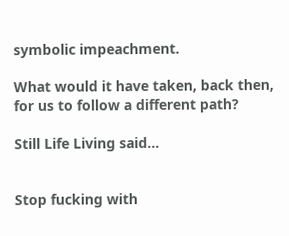symbolic impeachment.

What would it have taken, back then, for us to follow a different path?

Still Life Living said...


Stop fucking with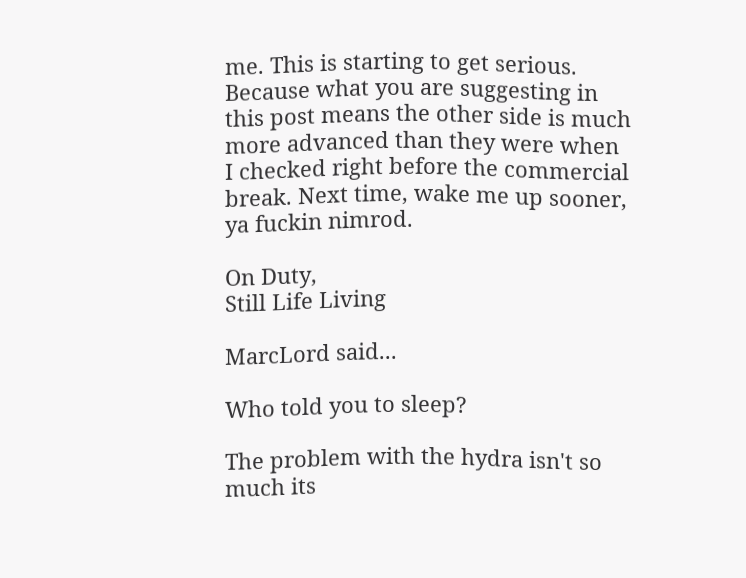me. This is starting to get serious. Because what you are suggesting in this post means the other side is much more advanced than they were when I checked right before the commercial break. Next time, wake me up sooner, ya fuckin nimrod.

On Duty,
Still Life Living

MarcLord said...

Who told you to sleep?

The problem with the hydra isn't so much its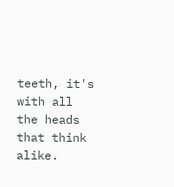teeth, it's with all the heads that think alike.